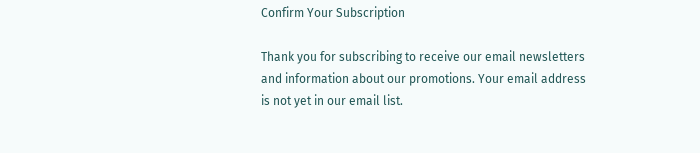Confirm Your Subscription

Thank you for subscribing to receive our email newsletters and information about our promotions. Your email address is not yet in our email list.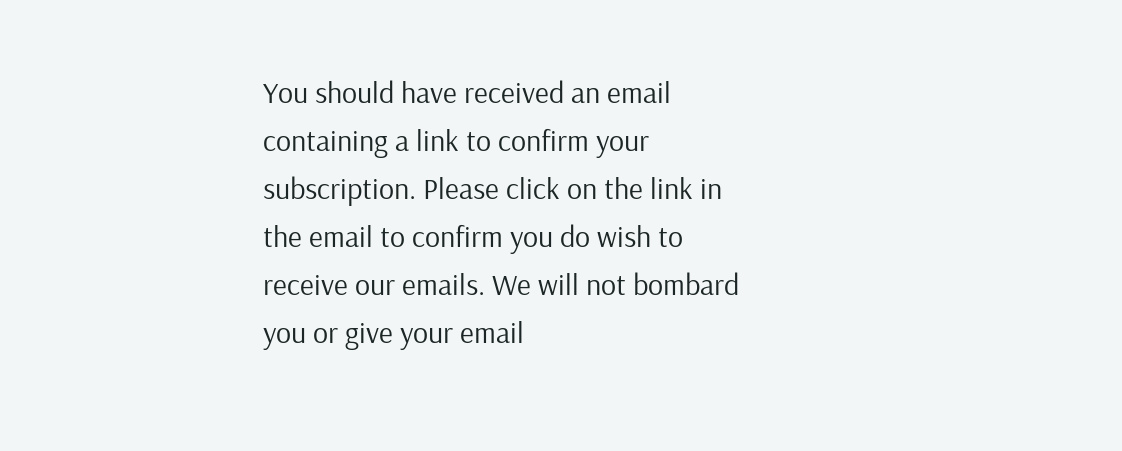You should have received an email containing a link to confirm your subscription. Please click on the link in the email to confirm you do wish to receive our emails. We will not bombard you or give your email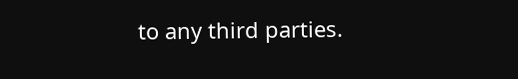to any third parties.